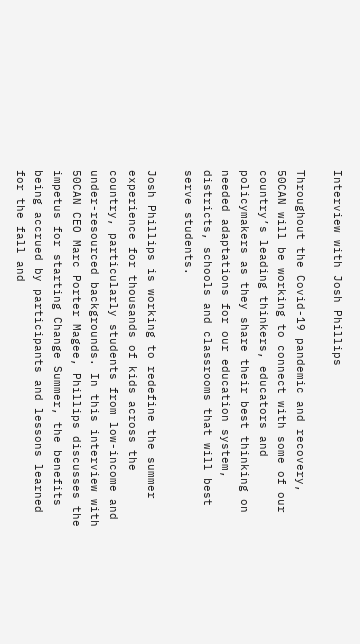Interview with Josh Phillips

Throughout the Covid-19 pandemic and recovery, 50CAN will be working to connect with some of our country’s leading thinkers, educators and policymakers as they share their best thinking on needed adaptations for our education system, districts, schools and classrooms that will best serve students.

Josh Phillips is working to redefine the summer experience for thousands of kids across the country, particularly students from low-income and under-resourced backgrounds. In this interview with 50CAN CEO Marc Porter Magee, Phillips discusses the impetus for starting Change Summer, the benefits being accrued by participants and lessons learned for the fall and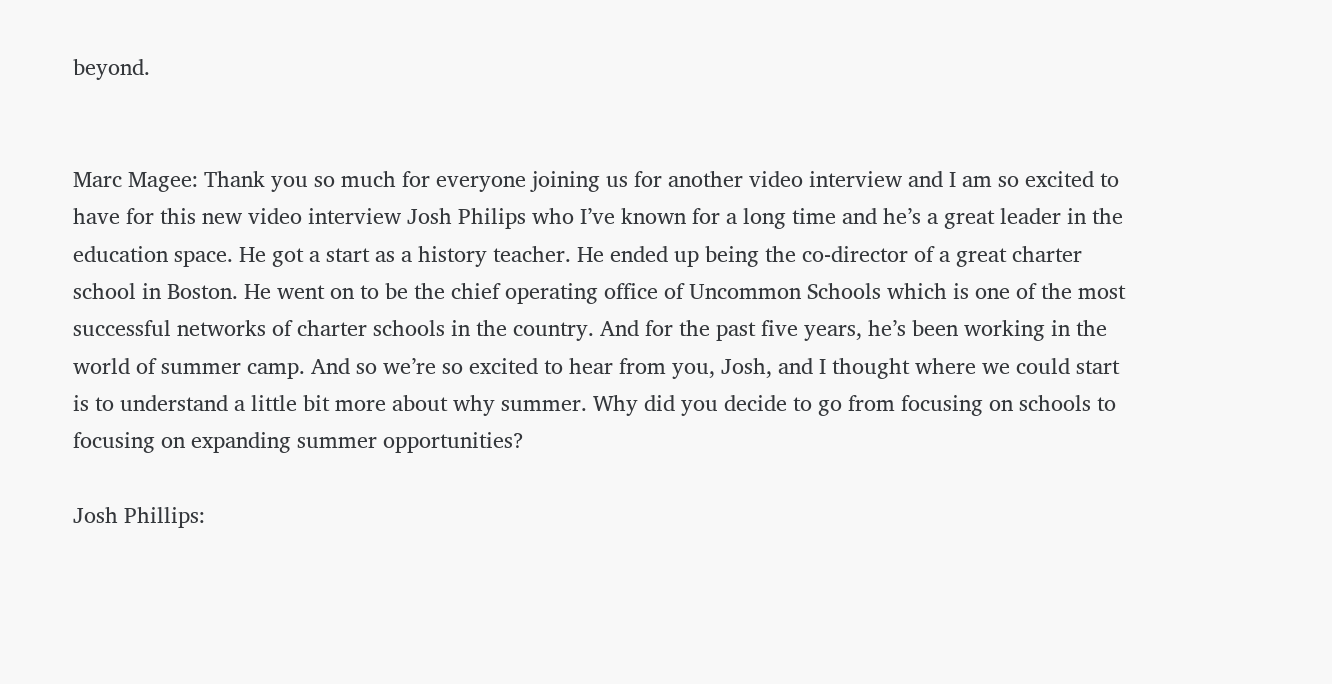beyond.


Marc Magee: Thank you so much for everyone joining us for another video interview and I am so excited to have for this new video interview Josh Philips who I’ve known for a long time and he’s a great leader in the education space. He got a start as a history teacher. He ended up being the co-director of a great charter school in Boston. He went on to be the chief operating office of Uncommon Schools which is one of the most successful networks of charter schools in the country. And for the past five years, he’s been working in the world of summer camp. And so we’re so excited to hear from you, Josh, and I thought where we could start is to understand a little bit more about why summer. Why did you decide to go from focusing on schools to focusing on expanding summer opportunities?

Josh Phillips: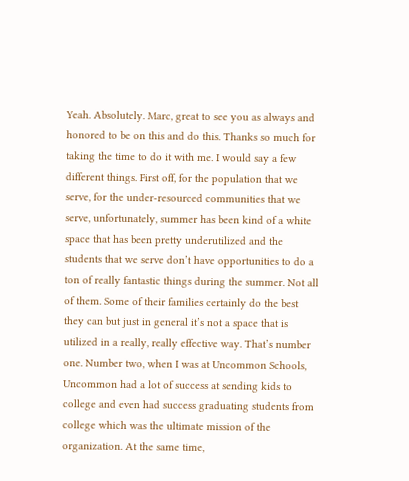Yeah. Absolutely. Marc, great to see you as always and honored to be on this and do this. Thanks so much for taking the time to do it with me. I would say a few different things. First off, for the population that we serve, for the under-resourced communities that we serve, unfortunately, summer has been kind of a white space that has been pretty underutilized and the students that we serve don’t have opportunities to do a ton of really fantastic things during the summer. Not all of them. Some of their families certainly do the best they can but just in general it’s not a space that is utilized in a really, really effective way. That’s number one. Number two, when I was at Uncommon Schools, Uncommon had a lot of success at sending kids to college and even had success graduating students from college which was the ultimate mission of the organization. At the same time,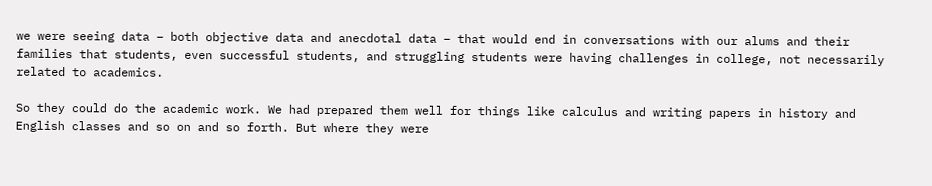we were seeing data – both objective data and anecdotal data – that would end in conversations with our alums and their families that students, even successful students, and struggling students were having challenges in college, not necessarily related to academics.

So they could do the academic work. We had prepared them well for things like calculus and writing papers in history and English classes and so on and so forth. But where they were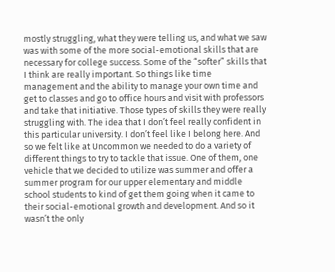mostly struggling, what they were telling us, and what we saw was with some of the more social-emotional skills that are necessary for college success. Some of the “softer” skills that I think are really important. So things like time management and the ability to manage your own time and get to classes and go to office hours and visit with professors and take that initiative. Those types of skills they were really struggling with. The idea that I don’t feel really confident in this particular university. I don’t feel like I belong here. And so we felt like at Uncommon we needed to do a variety of different things to try to tackle that issue. One of them, one vehicle that we decided to utilize was summer and offer a summer program for our upper elementary and middle school students to kind of get them going when it came to their social-emotional growth and development. And so it wasn’t the only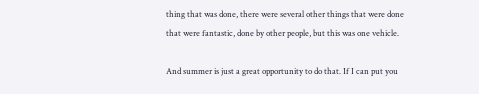thing that was done, there were several other things that were done that were fantastic, done by other people, but this was one vehicle.

And summer is just a great opportunity to do that. If I can put you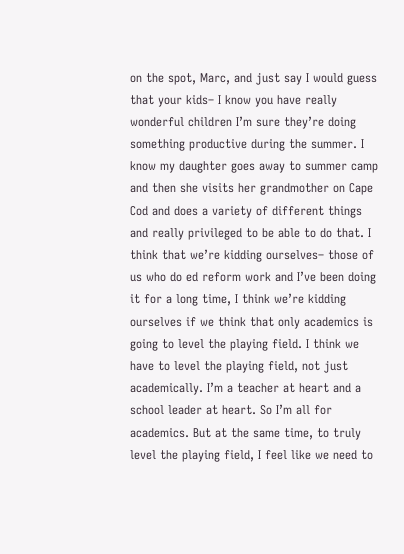on the spot, Marc, and just say I would guess that your kids– I know you have really wonderful children I’m sure they’re doing something productive during the summer. I know my daughter goes away to summer camp and then she visits her grandmother on Cape Cod and does a variety of different things and really privileged to be able to do that. I think that we’re kidding ourselves– those of us who do ed reform work and I’ve been doing it for a long time, I think we’re kidding ourselves if we think that only academics is going to level the playing field. I think we have to level the playing field, not just academically. I’m a teacher at heart and a school leader at heart. So I’m all for academics. But at the same time, to truly level the playing field, I feel like we need to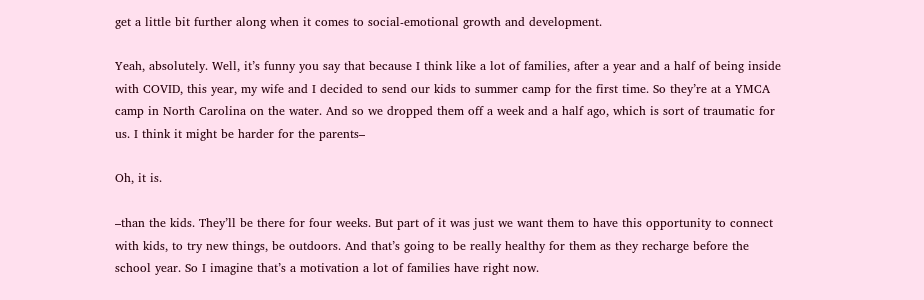get a little bit further along when it comes to social-emotional growth and development.

Yeah, absolutely. Well, it’s funny you say that because I think like a lot of families, after a year and a half of being inside with COVID, this year, my wife and I decided to send our kids to summer camp for the first time. So they’re at a YMCA camp in North Carolina on the water. And so we dropped them off a week and a half ago, which is sort of traumatic for us. I think it might be harder for the parents–

Oh, it is.

–than the kids. They’ll be there for four weeks. But part of it was just we want them to have this opportunity to connect with kids, to try new things, be outdoors. And that’s going to be really healthy for them as they recharge before the school year. So I imagine that’s a motivation a lot of families have right now.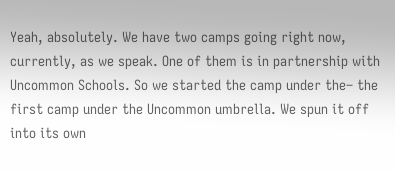Yeah, absolutely. We have two camps going right now, currently, as we speak. One of them is in partnership with Uncommon Schools. So we started the camp under the– the first camp under the Uncommon umbrella. We spun it off into its own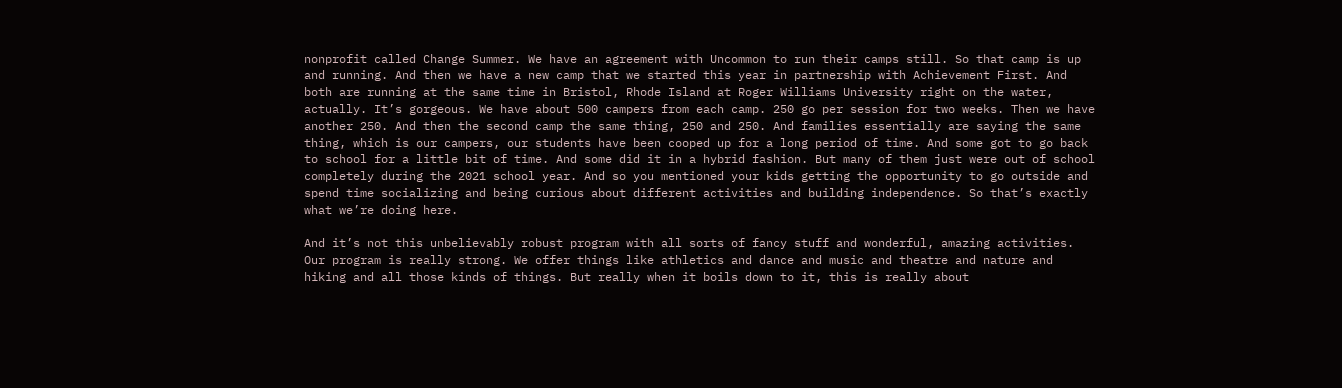nonprofit called Change Summer. We have an agreement with Uncommon to run their camps still. So that camp is up and running. And then we have a new camp that we started this year in partnership with Achievement First. And both are running at the same time in Bristol, Rhode Island at Roger Williams University right on the water, actually. It’s gorgeous. We have about 500 campers from each camp. 250 go per session for two weeks. Then we have another 250. And then the second camp the same thing, 250 and 250. And families essentially are saying the same thing, which is our campers, our students have been cooped up for a long period of time. And some got to go back to school for a little bit of time. And some did it in a hybrid fashion. But many of them just were out of school completely during the 2021 school year. And so you mentioned your kids getting the opportunity to go outside and spend time socializing and being curious about different activities and building independence. So that’s exactly what we’re doing here.

And it’s not this unbelievably robust program with all sorts of fancy stuff and wonderful, amazing activities. Our program is really strong. We offer things like athletics and dance and music and theatre and nature and hiking and all those kinds of things. But really when it boils down to it, this is really about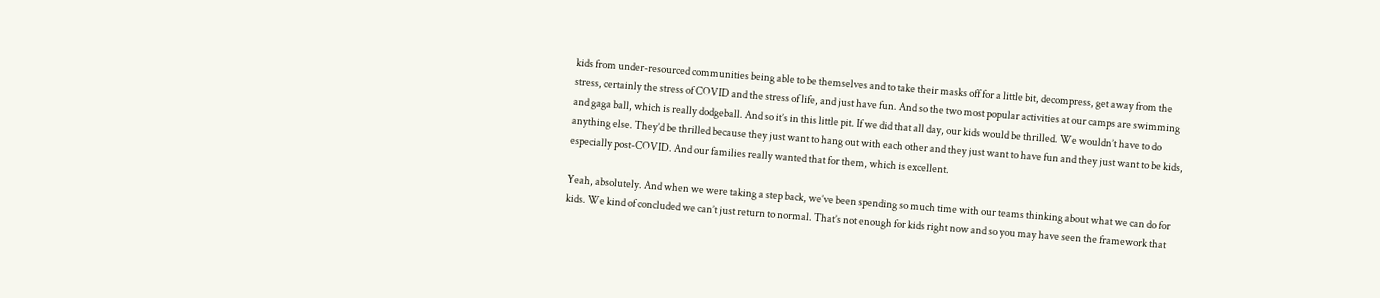kids from under-resourced communities being able to be themselves and to take their masks off for a little bit, decompress, get away from the stress, certainly the stress of COVID and the stress of life, and just have fun. And so the two most popular activities at our camps are swimming and gaga ball, which is really dodgeball. And so it’s in this little pit. If we did that all day, our kids would be thrilled. We wouldn’t have to do anything else. They’d be thrilled because they just want to hang out with each other and they just want to have fun and they just want to be kids, especially post-COVID. And our families really wanted that for them, which is excellent.

Yeah, absolutely. And when we were taking a step back, we’ve been spending so much time with our teams thinking about what we can do for kids. We kind of concluded we can’t just return to normal. That’s not enough for kids right now and so you may have seen the framework that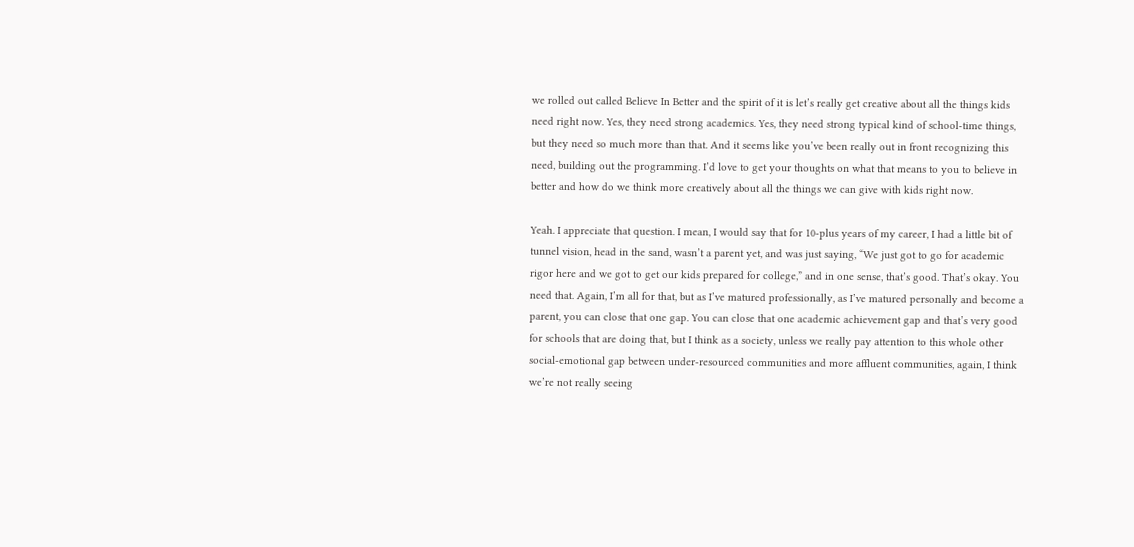we rolled out called Believe In Better and the spirit of it is let’s really get creative about all the things kids need right now. Yes, they need strong academics. Yes, they need strong typical kind of school-time things, but they need so much more than that. And it seems like you’ve been really out in front recognizing this need, building out the programming. I’d love to get your thoughts on what that means to you to believe in better and how do we think more creatively about all the things we can give with kids right now.

Yeah. I appreciate that question. I mean, I would say that for 10-plus years of my career, I had a little bit of tunnel vision, head in the sand, wasn’t a parent yet, and was just saying, “We just got to go for academic rigor here and we got to get our kids prepared for college,” and in one sense, that’s good. That’s okay. You need that. Again, I’m all for that, but as I’ve matured professionally, as I’ve matured personally and become a parent, you can close that one gap. You can close that one academic achievement gap and that’s very good for schools that are doing that, but I think as a society, unless we really pay attention to this whole other social-emotional gap between under-resourced communities and more affluent communities, again, I think we’re not really seeing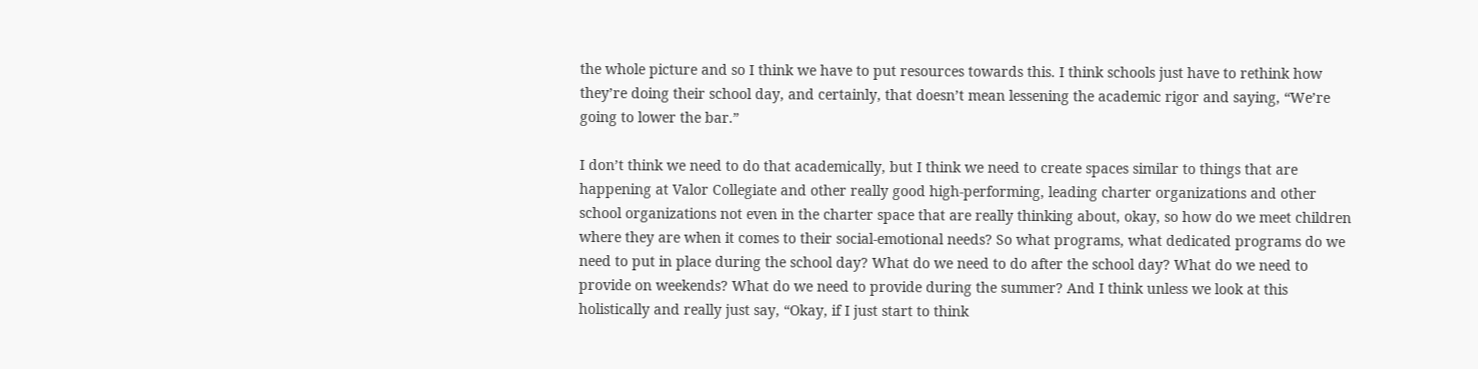the whole picture and so I think we have to put resources towards this. I think schools just have to rethink how they’re doing their school day, and certainly, that doesn’t mean lessening the academic rigor and saying, “We’re going to lower the bar.”

I don’t think we need to do that academically, but I think we need to create spaces similar to things that are happening at Valor Collegiate and other really good high-performing, leading charter organizations and other school organizations not even in the charter space that are really thinking about, okay, so how do we meet children where they are when it comes to their social-emotional needs? So what programs, what dedicated programs do we need to put in place during the school day? What do we need to do after the school day? What do we need to provide on weekends? What do we need to provide during the summer? And I think unless we look at this holistically and really just say, “Okay, if I just start to think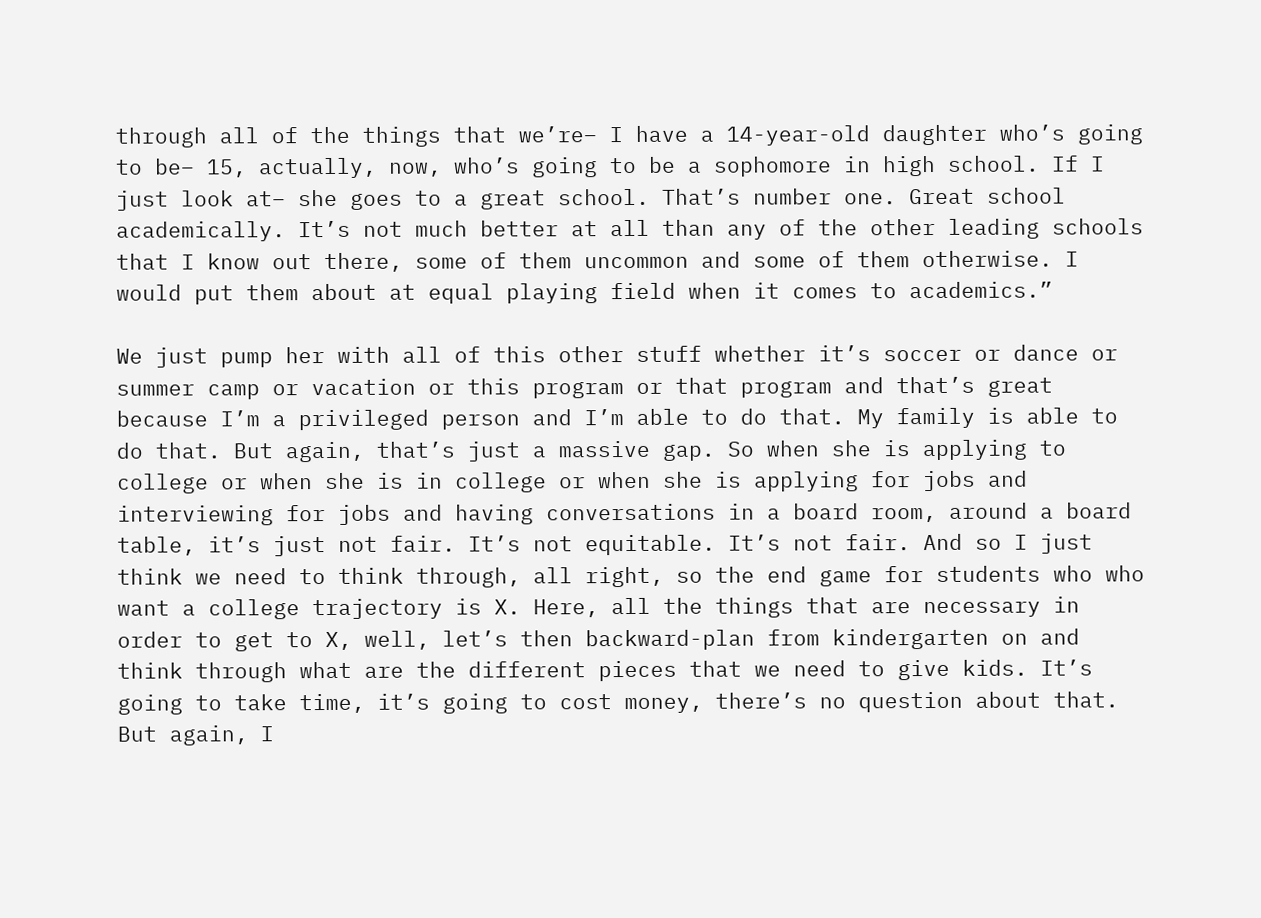through all of the things that we’re– I have a 14-year-old daughter who’s going to be– 15, actually, now, who’s going to be a sophomore in high school. If I just look at– she goes to a great school. That’s number one. Great school academically. It’s not much better at all than any of the other leading schools that I know out there, some of them uncommon and some of them otherwise. I would put them about at equal playing field when it comes to academics.”

We just pump her with all of this other stuff whether it’s soccer or dance or summer camp or vacation or this program or that program and that’s great because I’m a privileged person and I’m able to do that. My family is able to do that. But again, that’s just a massive gap. So when she is applying to college or when she is in college or when she is applying for jobs and interviewing for jobs and having conversations in a board room, around a board table, it’s just not fair. It’s not equitable. It’s not fair. And so I just think we need to think through, all right, so the end game for students who who want a college trajectory is X. Here, all the things that are necessary in order to get to X, well, let’s then backward-plan from kindergarten on and think through what are the different pieces that we need to give kids. It’s going to take time, it’s going to cost money, there’s no question about that. But again, I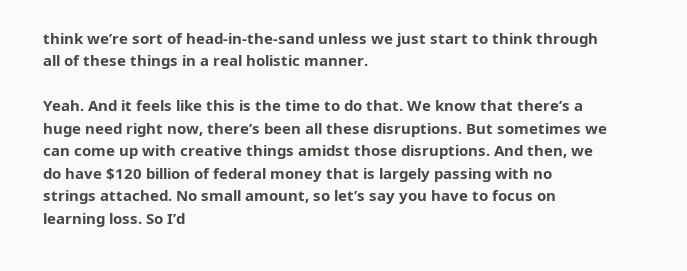think we’re sort of head-in-the-sand unless we just start to think through all of these things in a real holistic manner.

Yeah. And it feels like this is the time to do that. We know that there’s a huge need right now, there’s been all these disruptions. But sometimes we can come up with creative things amidst those disruptions. And then, we do have $120 billion of federal money that is largely passing with no strings attached. No small amount, so let’s say you have to focus on learning loss. So I’d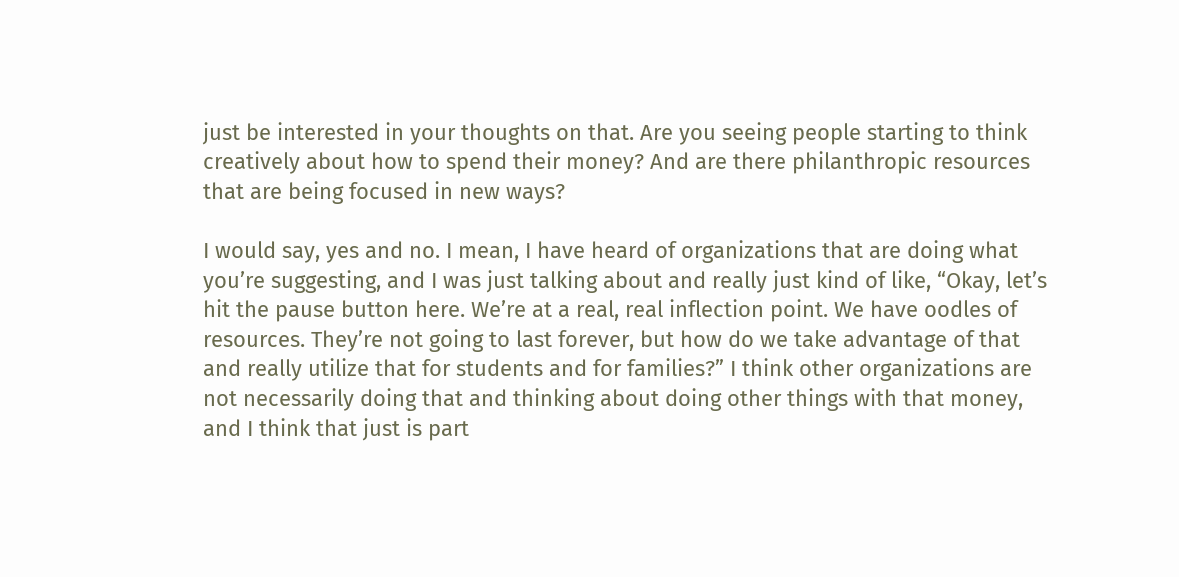just be interested in your thoughts on that. Are you seeing people starting to think creatively about how to spend their money? And are there philanthropic resources that are being focused in new ways?

I would say, yes and no. I mean, I have heard of organizations that are doing what you’re suggesting, and I was just talking about and really just kind of like, “Okay, let’s hit the pause button here. We’re at a real, real inflection point. We have oodles of resources. They’re not going to last forever, but how do we take advantage of that and really utilize that for students and for families?” I think other organizations are not necessarily doing that and thinking about doing other things with that money, and I think that just is part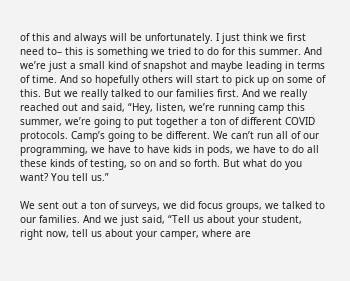of this and always will be unfortunately. I just think we first need to– this is something we tried to do for this summer. And we’re just a small kind of snapshot and maybe leading in terms of time. And so hopefully others will start to pick up on some of this. But we really talked to our families first. And we really reached out and said, “Hey, listen, we’re running camp this summer, we’re going to put together a ton of different COVID protocols. Camp’s going to be different. We can’t run all of our programming, we have to have kids in pods, we have to do all these kinds of testing, so on and so forth. But what do you want? You tell us.”

We sent out a ton of surveys, we did focus groups, we talked to our families. And we just said, “Tell us about your student, right now, tell us about your camper, where are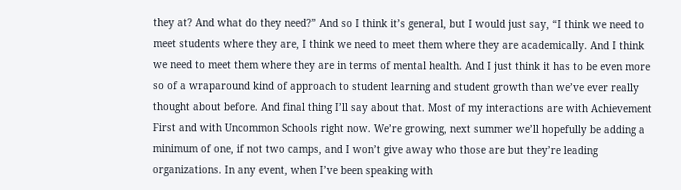they at? And what do they need?” And so I think it’s general, but I would just say, “I think we need to meet students where they are, I think we need to meet them where they are academically. And I think we need to meet them where they are in terms of mental health. And I just think it has to be even more so of a wraparound kind of approach to student learning and student growth than we’ve ever really thought about before. And final thing I’ll say about that. Most of my interactions are with Achievement First and with Uncommon Schools right now. We’re growing, next summer we’ll hopefully be adding a minimum of one, if not two camps, and I won’t give away who those are but they’re leading organizations. In any event, when I’ve been speaking with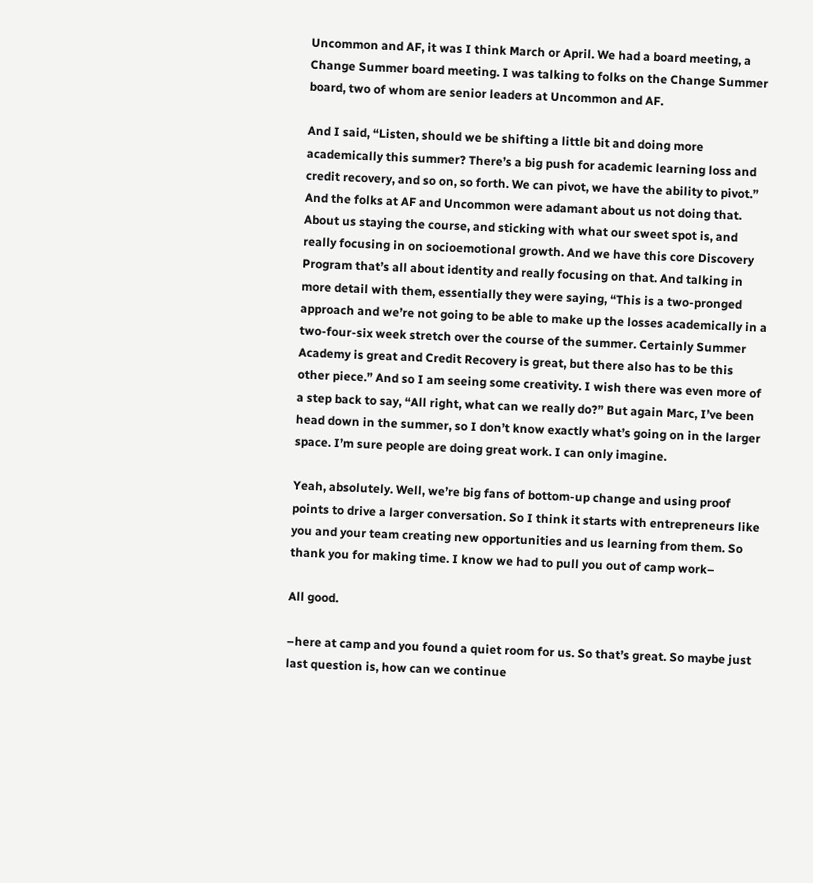Uncommon and AF, it was I think March or April. We had a board meeting, a Change Summer board meeting. I was talking to folks on the Change Summer board, two of whom are senior leaders at Uncommon and AF.

And I said, “Listen, should we be shifting a little bit and doing more academically this summer? There’s a big push for academic learning loss and credit recovery, and so on, so forth. We can pivot, we have the ability to pivot.” And the folks at AF and Uncommon were adamant about us not doing that. About us staying the course, and sticking with what our sweet spot is, and really focusing in on socioemotional growth. And we have this core Discovery Program that’s all about identity and really focusing on that. And talking in more detail with them, essentially they were saying, “This is a two-pronged approach and we’re not going to be able to make up the losses academically in a two-four-six week stretch over the course of the summer. Certainly Summer Academy is great and Credit Recovery is great, but there also has to be this other piece.” And so I am seeing some creativity. I wish there was even more of a step back to say, “All right, what can we really do?” But again Marc, I’ve been head down in the summer, so I don’t know exactly what’s going on in the larger space. I’m sure people are doing great work. I can only imagine.

Yeah, absolutely. Well, we’re big fans of bottom-up change and using proof points to drive a larger conversation. So I think it starts with entrepreneurs like you and your team creating new opportunities and us learning from them. So thank you for making time. I know we had to pull you out of camp work–

All good.

–here at camp and you found a quiet room for us. So that’s great. So maybe just last question is, how can we continue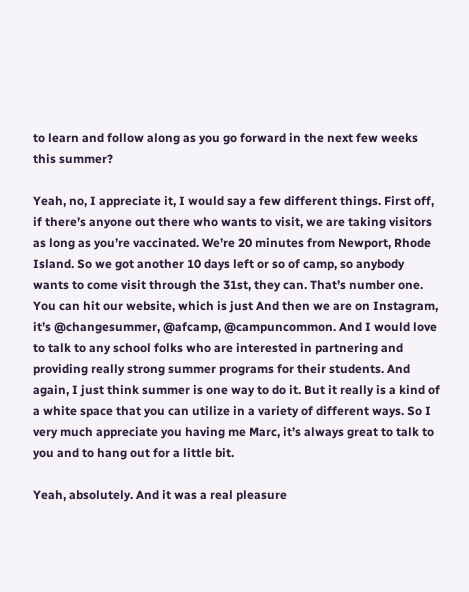to learn and follow along as you go forward in the next few weeks this summer?

Yeah, no, I appreciate it, I would say a few different things. First off, if there’s anyone out there who wants to visit, we are taking visitors as long as you’re vaccinated. We’re 20 minutes from Newport, Rhode Island. So we got another 10 days left or so of camp, so anybody wants to come visit through the 31st, they can. That’s number one. You can hit our website, which is just And then we are on Instagram, it’s @changesummer, @afcamp, @campuncommon. And I would love to talk to any school folks who are interested in partnering and providing really strong summer programs for their students. And again, I just think summer is one way to do it. But it really is a kind of a white space that you can utilize in a variety of different ways. So I very much appreciate you having me Marc, it’s always great to talk to you and to hang out for a little bit.

Yeah, absolutely. And it was a real pleasure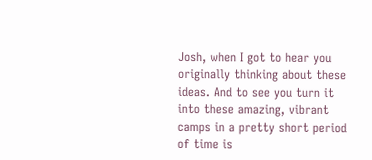Josh, when I got to hear you originally thinking about these ideas. And to see you turn it into these amazing, vibrant camps in a pretty short period of time is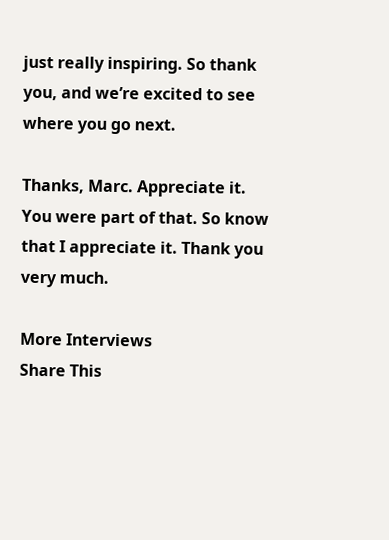just really inspiring. So thank you, and we’re excited to see where you go next.

Thanks, Marc. Appreciate it. You were part of that. So know that I appreciate it. Thank you very much.

More Interviews
Share This